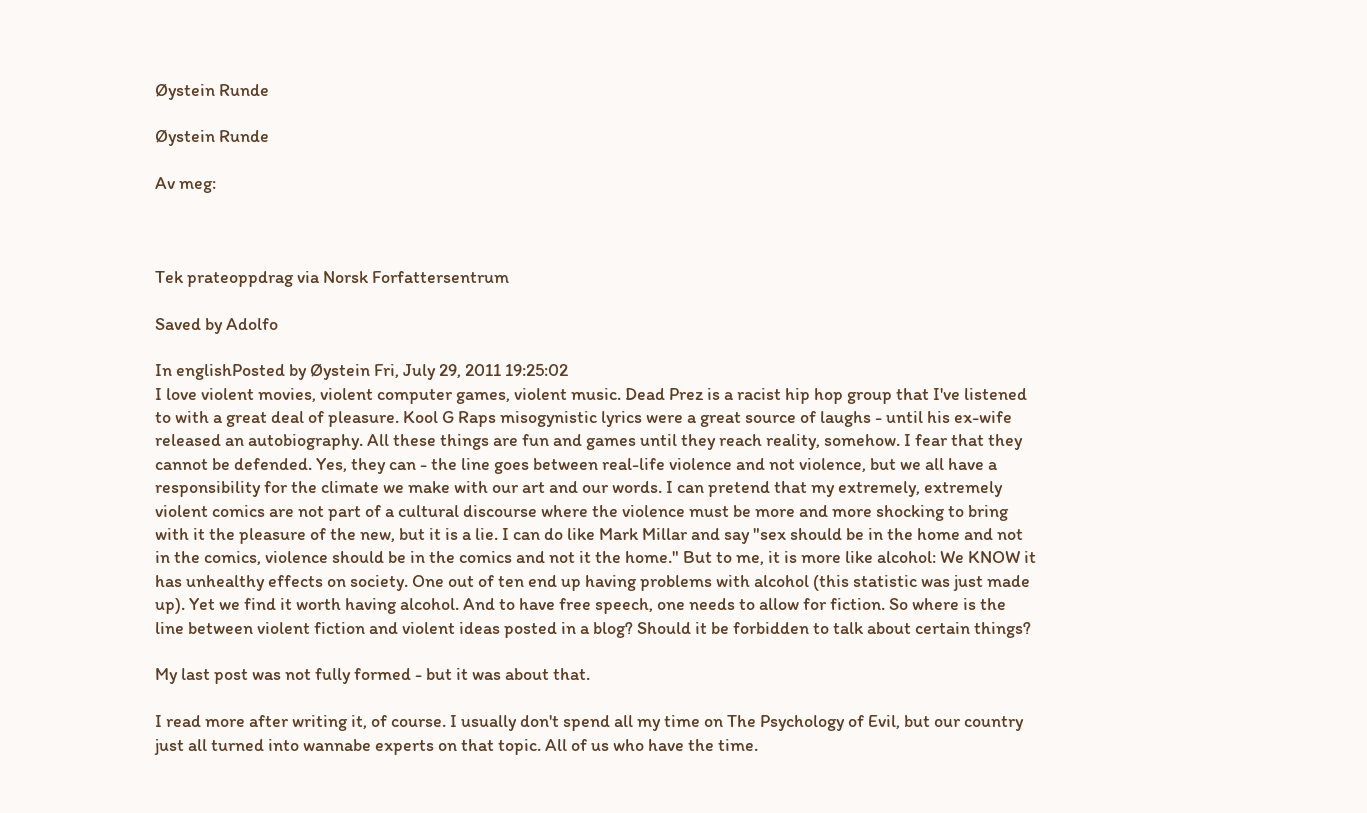Øystein Runde

Øystein Runde

Av meg:



Tek prateoppdrag via Norsk Forfattersentrum

Saved by Adolfo

In englishPosted by Øystein Fri, July 29, 2011 19:25:02
I love violent movies, violent computer games, violent music. Dead Prez is a racist hip hop group that I've listened to with a great deal of pleasure. Kool G Raps misogynistic lyrics were a great source of laughs - until his ex-wife released an autobiography. All these things are fun and games until they reach reality, somehow. I fear that they cannot be defended. Yes, they can - the line goes between real-life violence and not violence, but we all have a responsibility for the climate we make with our art and our words. I can pretend that my extremely, extremely violent comics are not part of a cultural discourse where the violence must be more and more shocking to bring with it the pleasure of the new, but it is a lie. I can do like Mark Millar and say "sex should be in the home and not in the comics, violence should be in the comics and not it the home." But to me, it is more like alcohol: We KNOW it has unhealthy effects on society. One out of ten end up having problems with alcohol (this statistic was just made up). Yet we find it worth having alcohol. And to have free speech, one needs to allow for fiction. So where is the line between violent fiction and violent ideas posted in a blog? Should it be forbidden to talk about certain things?

My last post was not fully formed - but it was about that.

I read more after writing it, of course. I usually don't spend all my time on The Psychology of Evil, but our country just all turned into wannabe experts on that topic. All of us who have the time.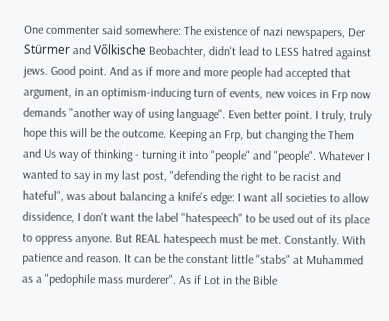One commenter said somewhere: The existence of nazi newspapers, Der Stürmer and Vőlkische Beobachter, didn't lead to LESS hatred against jews. Good point. And as if more and more people had accepted that argument, in an optimism-inducing turn of events, new voices in Frp now demands "another way of using language". Even better point. I truly, truly hope this will be the outcome. Keeping an Frp, but changing the Them and Us way of thinking - turning it into "people" and "people". Whatever I wanted to say in my last post, "defending the right to be racist and hateful", was about balancing a knife's edge: I want all societies to allow dissidence, I don't want the label "hatespeech" to be used out of its place to oppress anyone. But REAL hatespeech must be met. Constantly. With patience and reason. It can be the constant little "stabs" at Muhammed as a "pedophile mass murderer". As if Lot in the Bible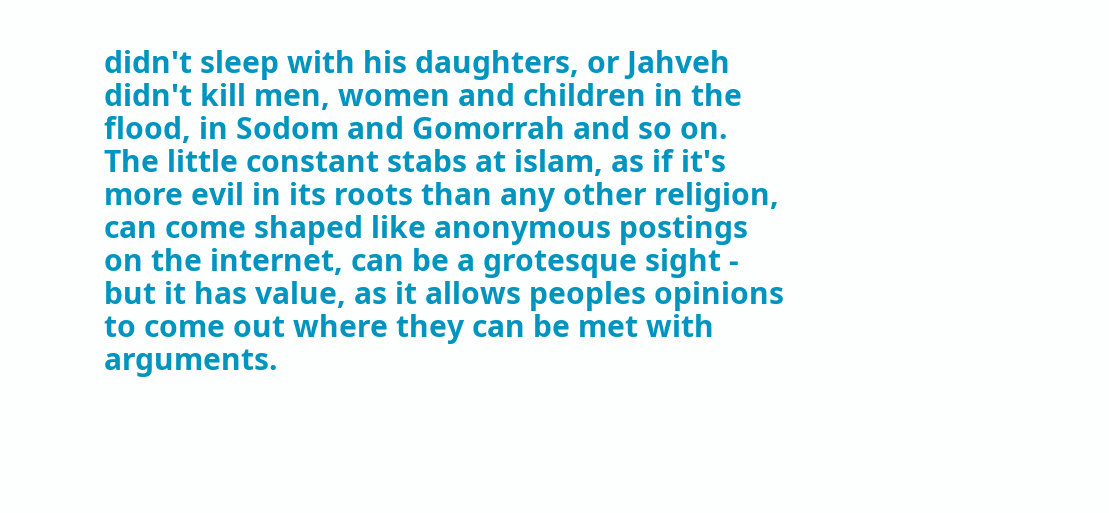didn't sleep with his daughters, or Jahveh didn't kill men, women and children in the flood, in Sodom and Gomorrah and so on. The little constant stabs at islam, as if it's more evil in its roots than any other religion, can come shaped like anonymous postings on the internet, can be a grotesque sight - but it has value, as it allows peoples opinions to come out where they can be met with arguments.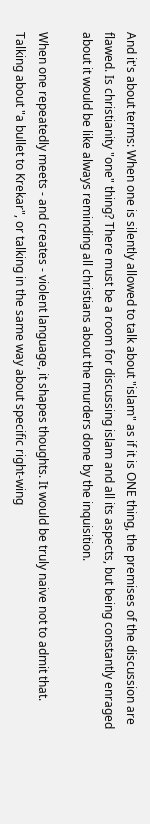And it's about terms: When one is silently allowed to talk about "islam" as if it is ONE thing, the premises of the discussion are flawed. Is christianity "one" thing? There must be a room for discussing islam and all its aspects, but being constantly enraged about it would be like always reminding all christians about the murders done by the inquisition.

When one repeatedly meets - and creates - violent language, it shapes thoughts. It would be truly naive not to admit that. Talking about "a bullet to Krekar", or talking in the same way about specific right-wing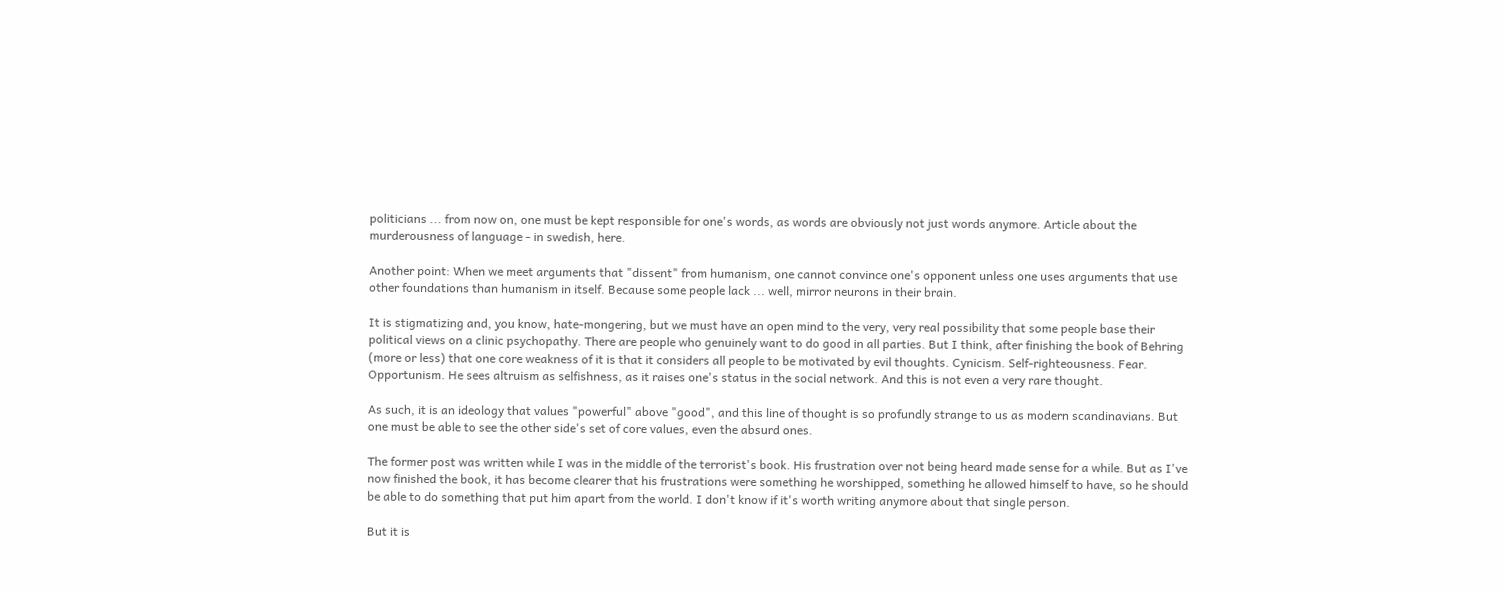politicians ... from now on, one must be kept responsible for one's words, as words are obviously not just words anymore. Article about the murderousness of language - in swedish, here.

Another point: When we meet arguments that "dissent" from humanism, one cannot convince one's opponent unless one uses arguments that use other foundations than humanism in itself. Because some people lack ... well, mirror neurons in their brain.

It is stigmatizing and, you know, hate-mongering, but we must have an open mind to the very, very real possibility that some people base their political views on a clinic psychopathy. There are people who genuinely want to do good in all parties. But I think, after finishing the book of Behring (more or less) that one core weakness of it is that it considers all people to be motivated by evil thoughts. Cynicism. Self-righteousness. Fear. Opportunism. He sees altruism as selfishness, as it raises one's status in the social network. And this is not even a very rare thought.

As such, it is an ideology that values "powerful" above "good", and this line of thought is so profundly strange to us as modern scandinavians. But one must be able to see the other side's set of core values, even the absurd ones.

The former post was written while I was in the middle of the terrorist's book. His frustration over not being heard made sense for a while. But as I've now finished the book, it has become clearer that his frustrations were something he worshipped, something he allowed himself to have, so he should be able to do something that put him apart from the world. I don't know if it's worth writing anymore about that single person.

But it is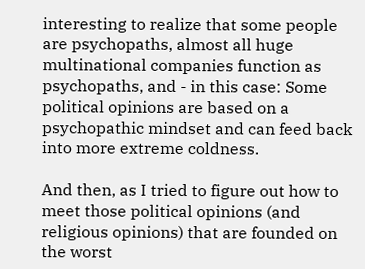interesting to realize that some people are psychopaths, almost all huge multinational companies function as psychopaths, and - in this case: Some political opinions are based on a psychopathic mindset and can feed back into more extreme coldness.

And then, as I tried to figure out how to meet those political opinions (and religious opinions) that are founded on the worst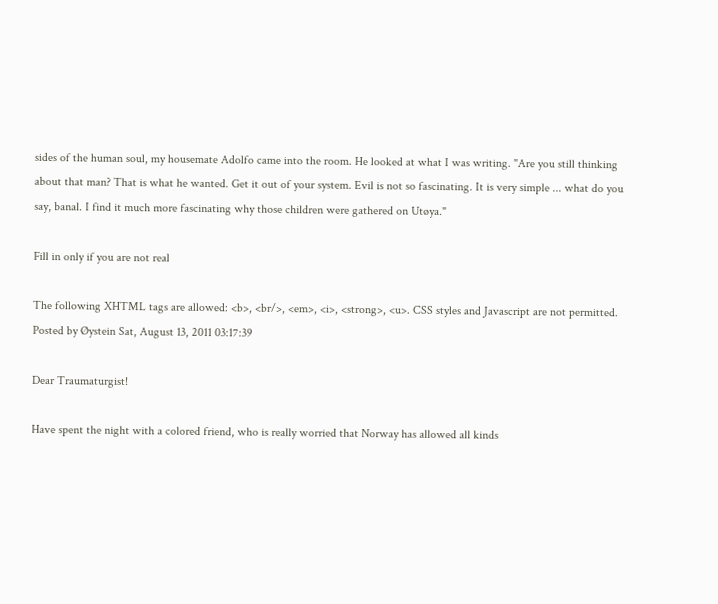sides of the human soul, my housemate Adolfo came into the room. He looked at what I was writing. "Are you still thinking about that man? That is what he wanted. Get it out of your system. Evil is not so fascinating. It is very simple ... what do you say, banal. I find it much more fascinating why those children were gathered on Utøya."

Fill in only if you are not real

The following XHTML tags are allowed: <b>, <br/>, <em>, <i>, <strong>, <u>. CSS styles and Javascript are not permitted.
Posted by Øystein Sat, August 13, 2011 03:17:39

Dear Traumaturgist!

Have spent the night with a colored friend, who is really worried that Norway has allowed all kinds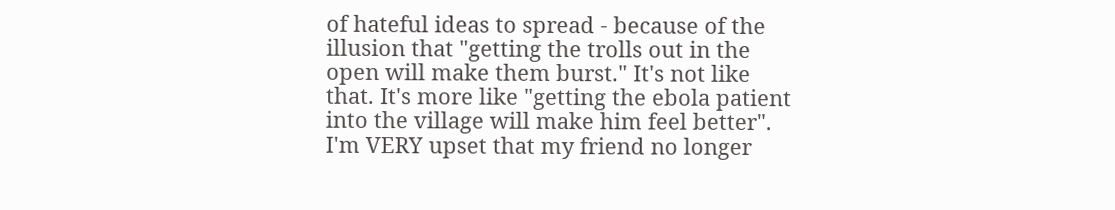of hateful ideas to spread - because of the illusion that "getting the trolls out in the open will make them burst." It's not like that. It's more like "getting the ebola patient into the village will make him feel better". I'm VERY upset that my friend no longer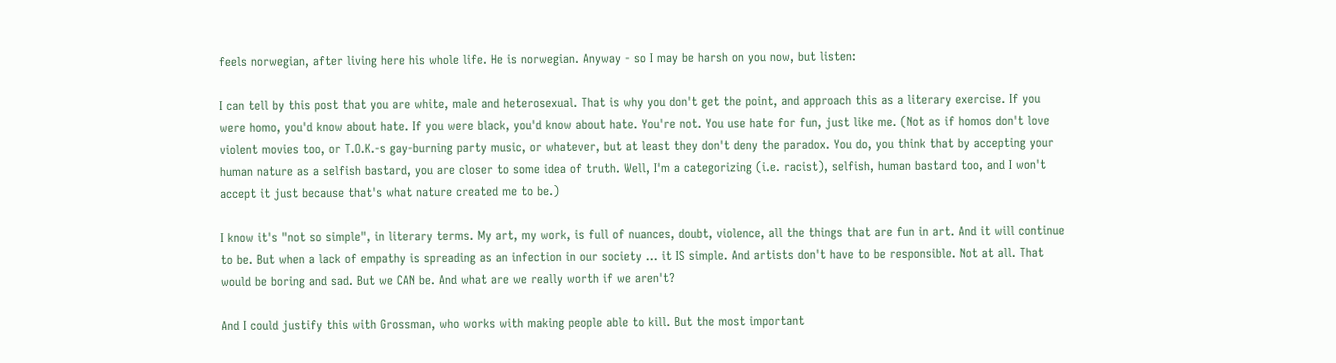feels norwegian, after living here his whole life. He is norwegian. Anyway - so I may be harsh on you now, but listen:

I can tell by this post that you are white, male and heterosexual. That is why you don't get the point, and approach this as a literary exercise. If you were homo, you'd know about hate. If you were black, you'd know about hate. You're not. You use hate for fun, just like me. (Not as if homos don't love violent movies too, or T.O.K.-s gay-burning party music, or whatever, but at least they don't deny the paradox. You do, you think that by accepting your human nature as a selfish bastard, you are closer to some idea of truth. Well, I'm a categorizing (i.e. racist), selfish, human bastard too, and I won't accept it just because that's what nature created me to be.)

I know it's "not so simple", in literary terms. My art, my work, is full of nuances, doubt, violence, all the things that are fun in art. And it will continue to be. But when a lack of empathy is spreading as an infection in our society ... it IS simple. And artists don't have to be responsible. Not at all. That would be boring and sad. But we CAN be. And what are we really worth if we aren't?

And I could justify this with Grossman, who works with making people able to kill. But the most important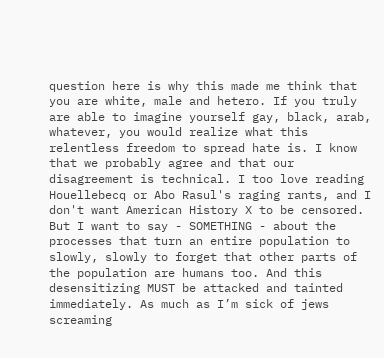question here is why this made me think that you are white, male and hetero. If you truly are able to imagine yourself gay, black, arab, whatever, you would realize what this relentless freedom to spread hate is. I know that we probably agree and that our disagreement is technical. I too love reading Houellebecq or Abo Rasul's raging rants, and I don't want American History X to be censored. But I want to say - SOMETHING - about the processes that turn an entire population to slowly, slowly to forget that other parts of the population are humans too. And this desensitizing MUST be attacked and tainted immediately. As much as I’m sick of jews screaming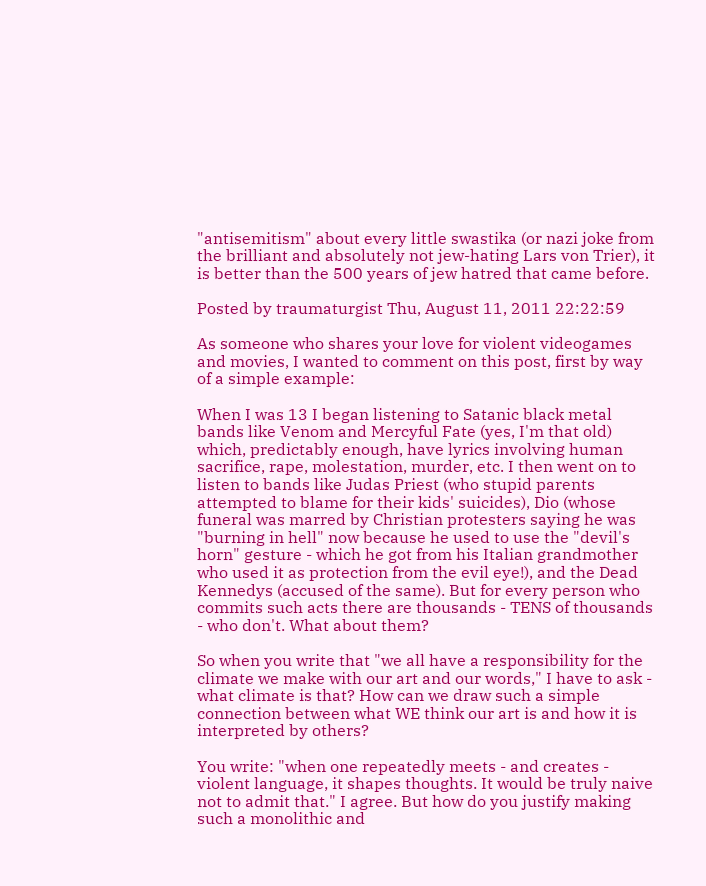"antisemitism" about every little swastika (or nazi joke from the brilliant and absolutely not jew-hating Lars von Trier), it is better than the 500 years of jew hatred that came before.

Posted by traumaturgist Thu, August 11, 2011 22:22:59

As someone who shares your love for violent videogames and movies, I wanted to comment on this post, first by way of a simple example:

When I was 13 I began listening to Satanic black metal bands like Venom and Mercyful Fate (yes, I'm that old) which, predictably enough, have lyrics involving human sacrifice, rape, molestation, murder, etc. I then went on to listen to bands like Judas Priest (who stupid parents attempted to blame for their kids' suicides), Dio (whose funeral was marred by Christian protesters saying he was "burning in hell" now because he used to use the "devil's horn" gesture - which he got from his Italian grandmother who used it as protection from the evil eye!), and the Dead Kennedys (accused of the same). But for every person who commits such acts there are thousands - TENS of thousands - who don't. What about them?

So when you write that "we all have a responsibility for the climate we make with our art and our words," I have to ask - what climate is that? How can we draw such a simple connection between what WE think our art is and how it is interpreted by others?

You write: "when one repeatedly meets - and creates - violent language, it shapes thoughts. It would be truly naive not to admit that." I agree. But how do you justify making such a monolithic and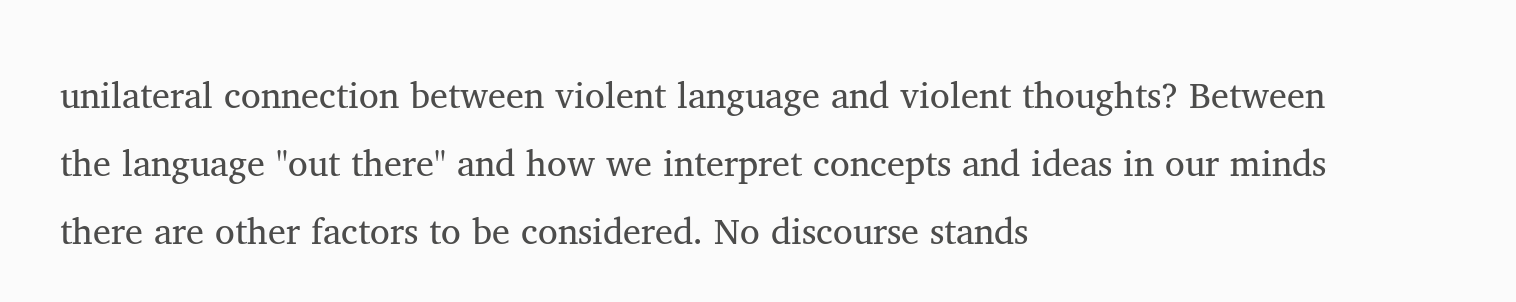unilateral connection between violent language and violent thoughts? Between the language "out there" and how we interpret concepts and ideas in our minds there are other factors to be considered. No discourse stands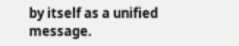by itself as a unified message.